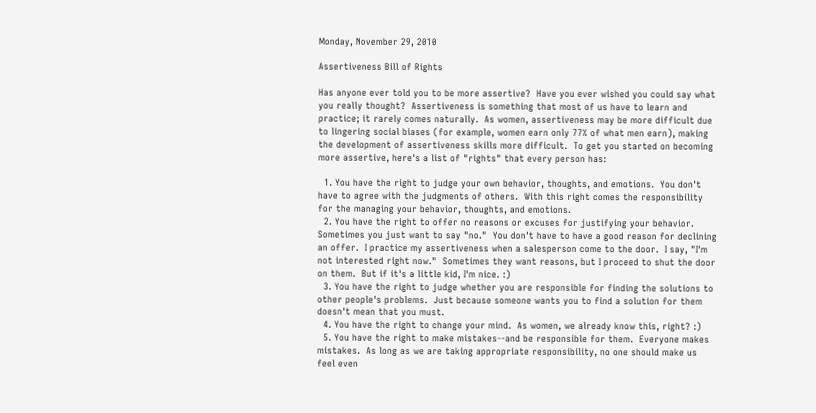Monday, November 29, 2010

Assertiveness Bill of Rights

Has anyone ever told you to be more assertive?  Have you ever wished you could say what you really thought?  Assertiveness is something that most of us have to learn and practice; it rarely comes naturally.  As women, assertiveness may be more difficult due to lingering social biases (for example, women earn only 77% of what men earn), making the development of assertiveness skills more difficult.  To get you started on becoming more assertive, here's a list of "rights" that every person has:

  1. You have the right to judge your own behavior, thoughts, and emotions.  You don't have to agree with the judgments of others.  With this right comes the responsibility for the managing your behavior, thoughts, and emotions.
  2. You have the right to offer no reasons or excuses for justifying your behavior.  Sometimes you just want to say "no."  You don't have to have a good reason for declining an offer.  I practice my assertiveness when a salesperson come to the door.  I say, "I'm not interested right now."  Sometimes they want reasons, but I proceed to shut the door on them.  But if it's a little kid, I'm nice. :)
  3. You have the right to judge whether you are responsible for finding the solutions to other people's problems.  Just because someone wants you to find a solution for them doesn't mean that you must.
  4. You have the right to change your mind.  As women, we already know this, right? :)
  5. You have the right to make mistakes--and be responsible for them.  Everyone makes mistakes.  As long as we are taking appropriate responsibility, no one should make us feel even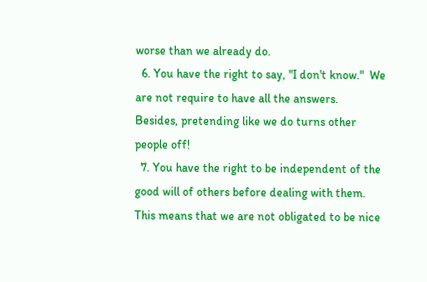worse than we already do.
  6. You have the right to say, "I don't know."  We are not require to have all the answers.  Besides, pretending like we do turns other people off!
  7. You have the right to be independent of the good will of others before dealing with them.  This means that we are not obligated to be nice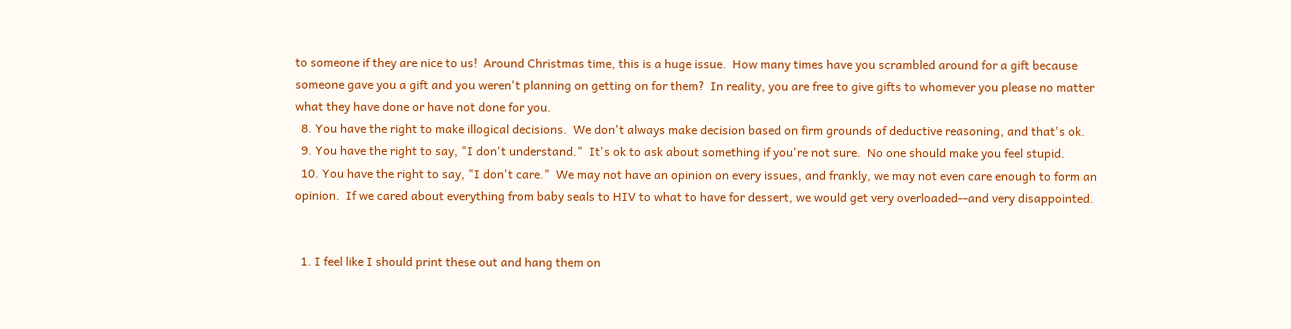to someone if they are nice to us!  Around Christmas time, this is a huge issue.  How many times have you scrambled around for a gift because someone gave you a gift and you weren't planning on getting on for them?  In reality, you are free to give gifts to whomever you please no matter what they have done or have not done for you.
  8. You have the right to make illogical decisions.  We don't always make decision based on firm grounds of deductive reasoning, and that's ok.
  9. You have the right to say, "I don't understand."  It's ok to ask about something if you're not sure.  No one should make you feel stupid.
  10. You have the right to say, "I don't care."  We may not have an opinion on every issues, and frankly, we may not even care enough to form an opinion.  If we cared about everything from baby seals to HIV to what to have for dessert, we would get very overloaded--and very disappointed.


  1. I feel like I should print these out and hang them on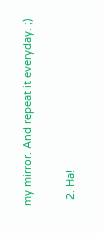my mirror. And repeat it everyday. ;)

  2. Ha!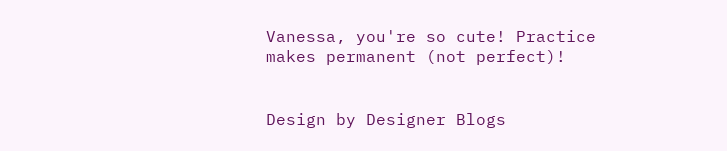Vanessa, you're so cute! Practice makes permanent (not perfect)!


Design by Designer Blogs